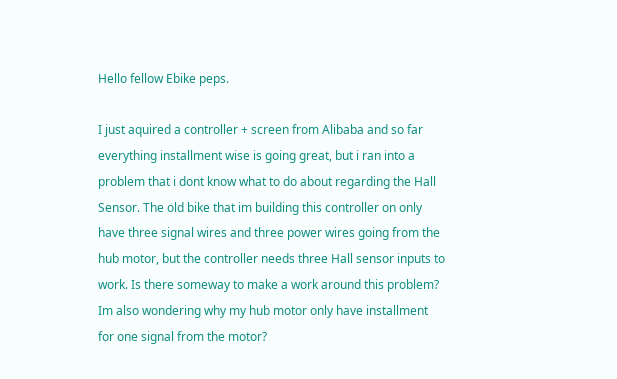Hello fellow Ebike peps.

I just aquired a controller + screen from Alibaba and so far everything installment wise is going great, but i ran into a problem that i dont know what to do about regarding the Hall Sensor. The old bike that im building this controller on only have three signal wires and three power wires going from the hub motor, but the controller needs three Hall sensor inputs to work. Is there someway to make a work around this problem? Im also wondering why my hub motor only have installment for one signal from the motor?